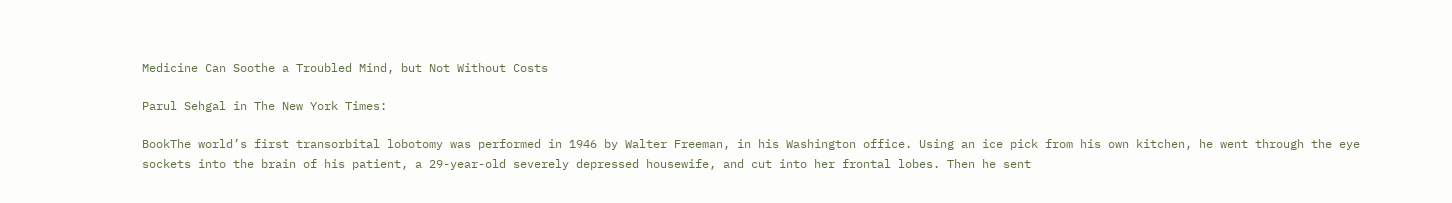Medicine Can Soothe a Troubled Mind, but Not Without Costs

Parul Sehgal in The New York Times:

BookThe world’s first transorbital lobotomy was performed in 1946 by Walter Freeman, in his Washington office. Using an ice pick from his own kitchen, he went through the eye sockets into the brain of his patient, a 29-year-old severely depressed housewife, and cut into her frontal lobes. Then he sent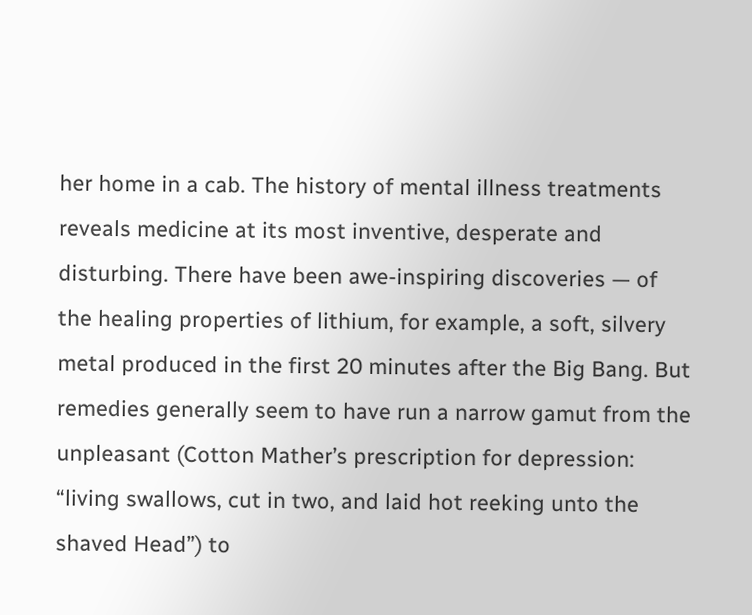her home in a cab. The history of mental illness treatments reveals medicine at its most inventive, desperate and disturbing. There have been awe-inspiring discoveries — of the healing properties of lithium, for example, a soft, silvery metal produced in the first 20 minutes after the Big Bang. But remedies generally seem to have run a narrow gamut from the unpleasant (Cotton Mather’s prescription for depression: “living swallows, cut in two, and laid hot reeking unto the shaved Head”) to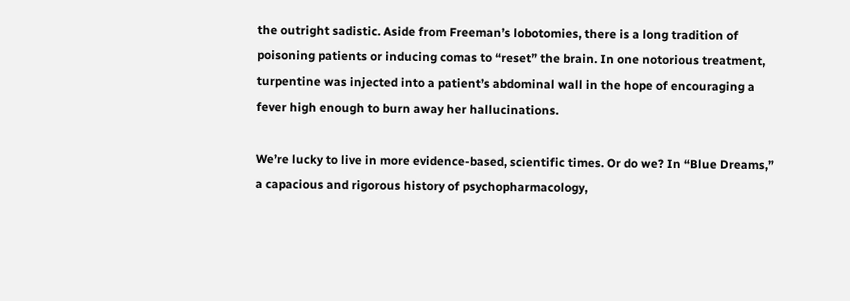the outright sadistic. Aside from Freeman’s lobotomies, there is a long tradition of poisoning patients or inducing comas to “reset” the brain. In one notorious treatment, turpentine was injected into a patient’s abdominal wall in the hope of encouraging a fever high enough to burn away her hallucinations.

We’re lucky to live in more evidence-based, scientific times. Or do we? In “Blue Dreams,” a capacious and rigorous history of psychopharmacology,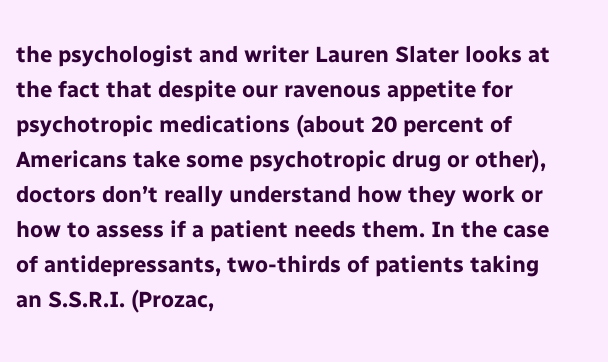the psychologist and writer Lauren Slater looks at the fact that despite our ravenous appetite for psychotropic medications (about 20 percent of Americans take some psychotropic drug or other), doctors don’t really understand how they work or how to assess if a patient needs them. In the case of antidepressants, two-thirds of patients taking an S.S.R.I. (Prozac,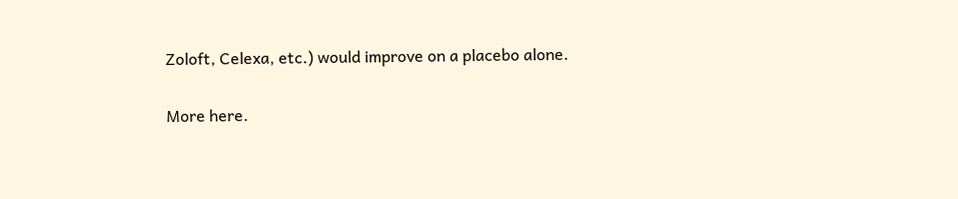Zoloft, Celexa, etc.) would improve on a placebo alone.

More here.